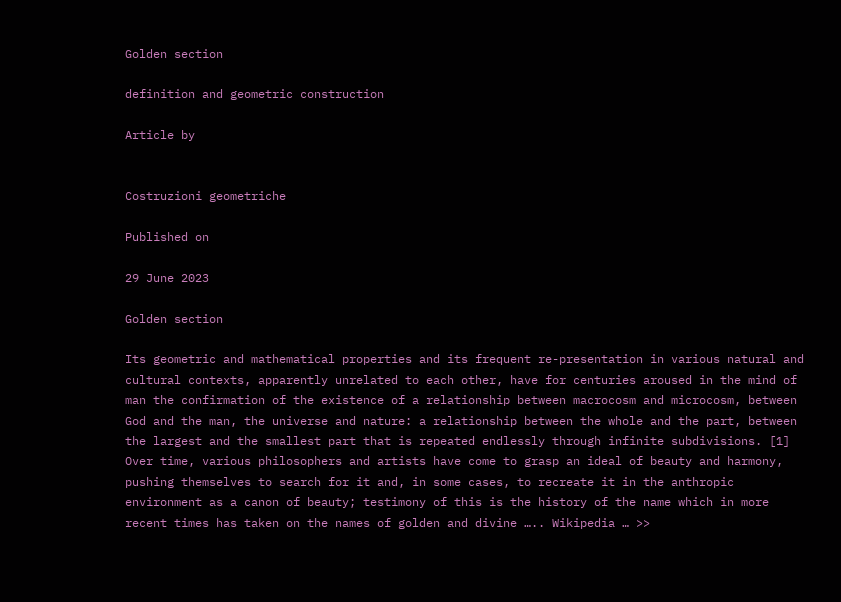Golden section

definition and geometric construction

Article by


Costruzioni geometriche

Published on

29 June 2023

Golden section

Its geometric and mathematical properties and its frequent re-presentation in various natural and cultural contexts, apparently unrelated to each other, have for centuries aroused in the mind of man the confirmation of the existence of a relationship between macrocosm and microcosm, between God and the man, the universe and nature: a relationship between the whole and the part, between the largest and the smallest part that is repeated endlessly through infinite subdivisions. [1] Over time, various philosophers and artists have come to grasp an ideal of beauty and harmony, pushing themselves to search for it and, in some cases, to recreate it in the anthropic environment as a canon of beauty; testimony of this is the history of the name which in more recent times has taken on the names of golden and divine ….. Wikipedia … >>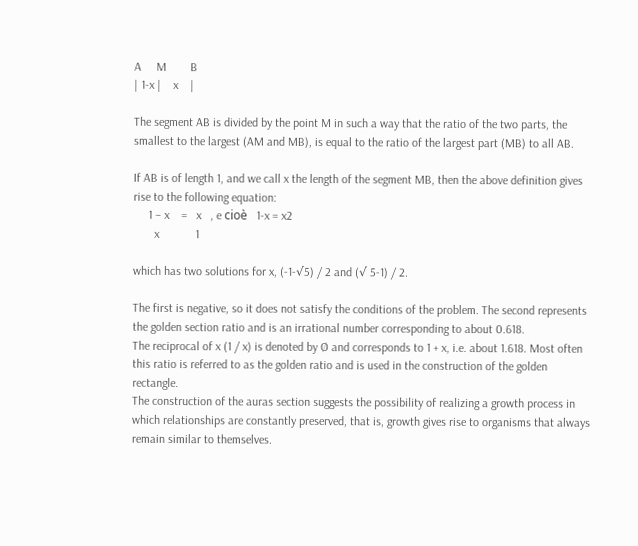A     M        B
| 1-x |    x    |

The segment AB is divided by the point M in such a way that the ratio of the two parts, the smallest to the largest (AM and MB), is equal to the ratio of the largest part (MB) to all AB.

If AB is of length 1, and we call x the length of the segment MB, then the above definition gives rise to the following equation:
     1 – x    =   x   , e cioè   1-x = x2
       x            1

which has two solutions for x, (-1-√5) / 2 and (√ 5-1) / 2.

The first is negative, so it does not satisfy the conditions of the problem. The second represents the golden section ratio and is an irrational number corresponding to about 0.618.
The reciprocal of x (1 / x) is denoted by Ø and corresponds to 1 + x, i.e. about 1.618. Most often this ratio is referred to as the golden ratio and is used in the construction of the golden rectangle.
The construction of the auras section suggests the possibility of realizing a growth process in which relationships are constantly preserved, that is, growth gives rise to organisms that always remain similar to themselves.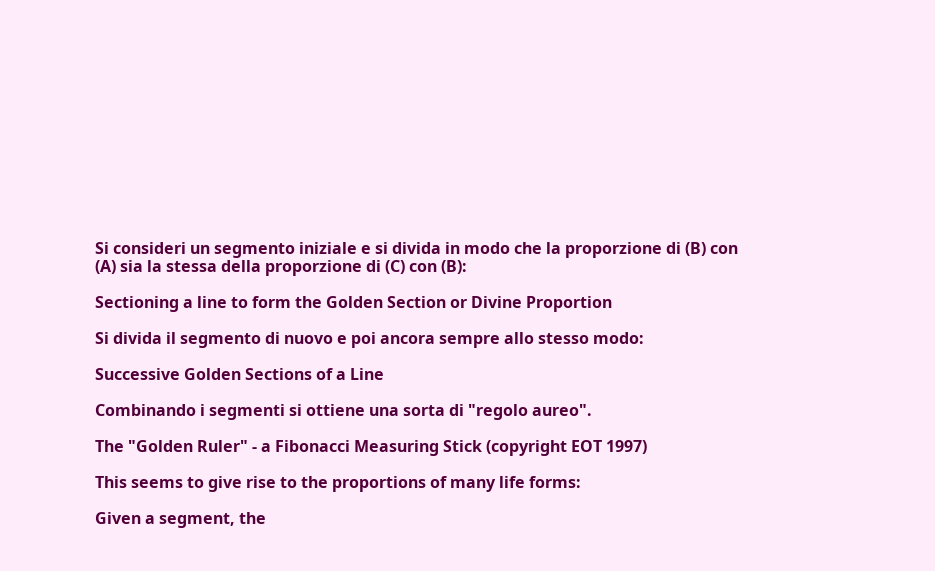Si consideri un segmento iniziale e si divida in modo che la proporzione di (B) con (A) sia la stessa della proporzione di (C) con (B):

Sectioning a line to form the Golden Section or Divine Proportion

Si divida il segmento di nuovo e poi ancora sempre allo stesso modo:

Successive Golden Sections of a Line

Combinando i segmenti si ottiene una sorta di "regolo aureo".

The "Golden Ruler" - a Fibonacci Measuring Stick (copyright EOT 1997)

This seems to give rise to the proportions of many life forms:

Given a segment, the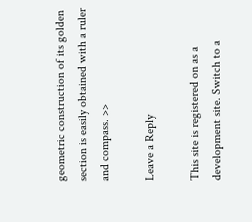geometric construction of its golden section is easily obtained with a ruler and compass. >>

Leave a Reply

This site is registered on as a development site. Switch to a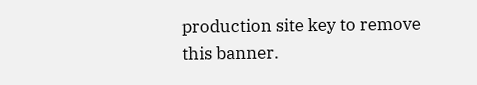production site key to remove this banner.